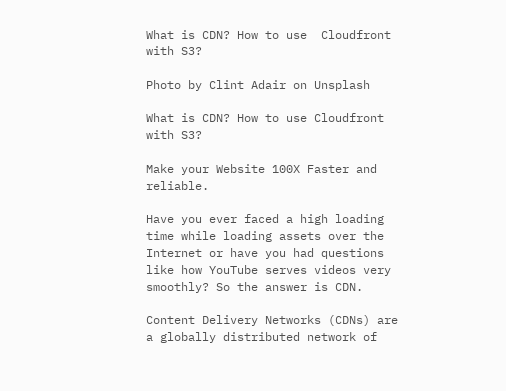What is CDN? How to use  Cloudfront with S3?

Photo by Clint Adair on Unsplash

What is CDN? How to use Cloudfront with S3?

Make your Website 100X Faster and reliable.

Have you ever faced a high loading time while loading assets over the Internet or have you had questions like how YouTube serves videos very smoothly? So the answer is CDN.

Content Delivery Networks (CDNs) are a globally distributed network of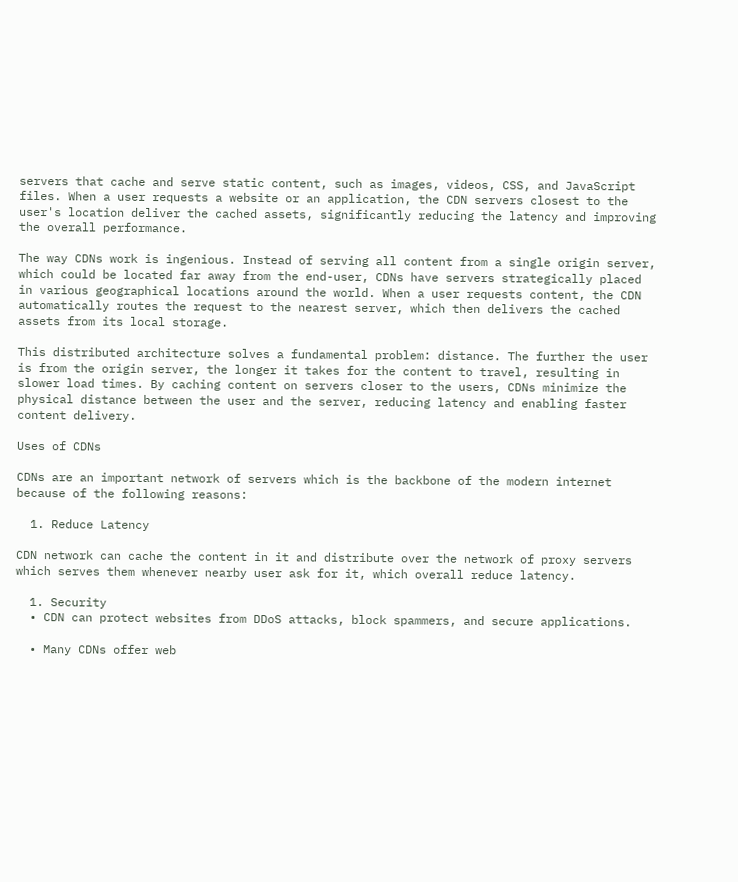servers that cache and serve static content, such as images, videos, CSS, and JavaScript files. When a user requests a website or an application, the CDN servers closest to the user's location deliver the cached assets, significantly reducing the latency and improving the overall performance.

The way CDNs work is ingenious. Instead of serving all content from a single origin server, which could be located far away from the end-user, CDNs have servers strategically placed in various geographical locations around the world. When a user requests content, the CDN automatically routes the request to the nearest server, which then delivers the cached assets from its local storage.

This distributed architecture solves a fundamental problem: distance. The further the user is from the origin server, the longer it takes for the content to travel, resulting in slower load times. By caching content on servers closer to the users, CDNs minimize the physical distance between the user and the server, reducing latency and enabling faster content delivery.

Uses of CDNs

CDNs are an important network of servers which is the backbone of the modern internet because of the following reasons:

  1. Reduce Latency

CDN network can cache the content in it and distribute over the network of proxy servers which serves them whenever nearby user ask for it, which overall reduce latency.

  1. Security
  • CDN can protect websites from DDoS attacks, block spammers, and secure applications.

  • Many CDNs offer web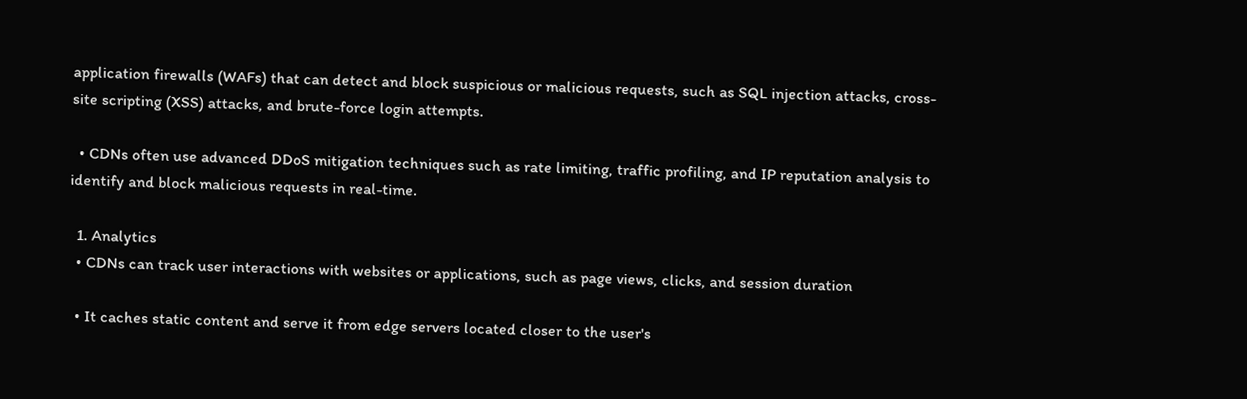application firewalls (WAFs) that can detect and block suspicious or malicious requests, such as SQL injection attacks, cross-site scripting (XSS) attacks, and brute-force login attempts.

  • CDNs often use advanced DDoS mitigation techniques such as rate limiting, traffic profiling, and IP reputation analysis to identify and block malicious requests in real-time.

  1. Analytics
  • CDNs can track user interactions with websites or applications, such as page views, clicks, and session duration

  • It caches static content and serve it from edge servers located closer to the user's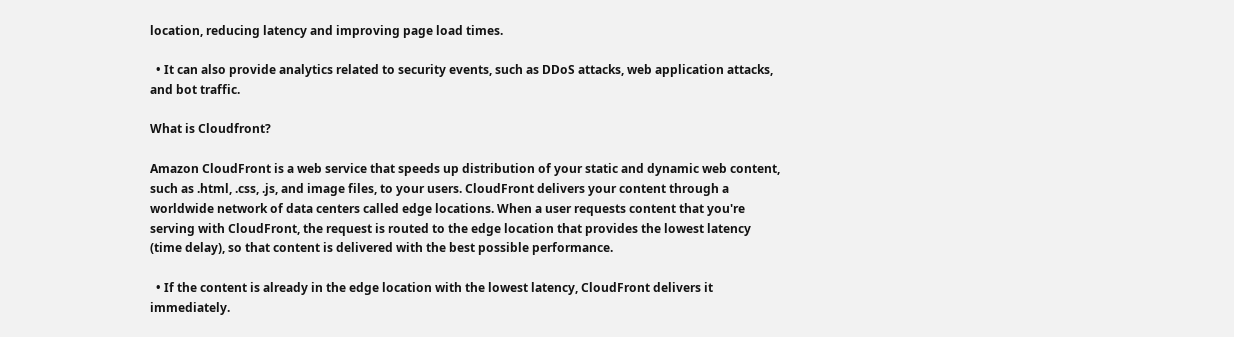location, reducing latency and improving page load times.

  • It can also provide analytics related to security events, such as DDoS attacks, web application attacks, and bot traffic.

What is Cloudfront?

Amazon CloudFront is a web service that speeds up distribution of your static and dynamic web content, such as .html, .css, .js, and image files, to your users. CloudFront delivers your content through a worldwide network of data centers called edge locations. When a user requests content that you're serving with CloudFront, the request is routed to the edge location that provides the lowest latency (time delay), so that content is delivered with the best possible performance.

  • If the content is already in the edge location with the lowest latency, CloudFront delivers it immediately.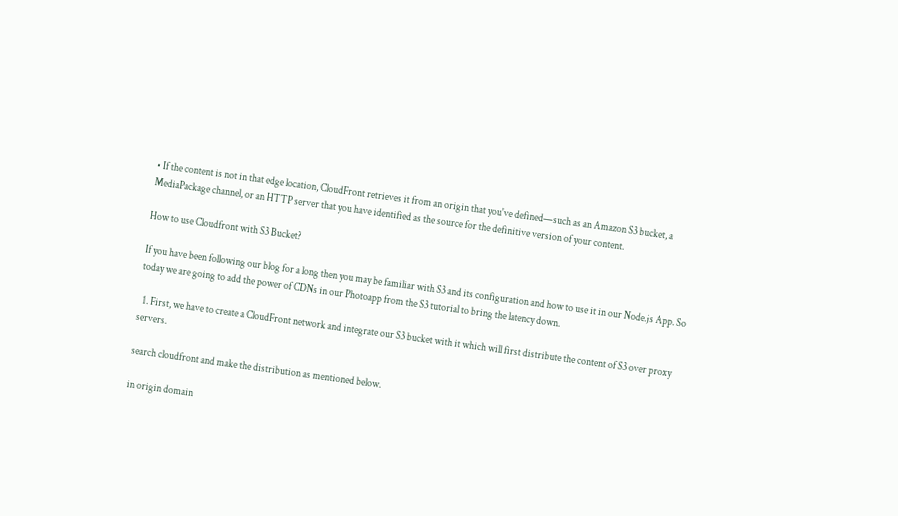• If the content is not in that edge location, CloudFront retrieves it from an origin that you've defined—such as an Amazon S3 bucket, a MediaPackage channel, or an HTTP server that you have identified as the source for the definitive version of your content.

How to use Cloudfront with S3 Bucket?

If you have been following our blog for a long then you may be familiar with S3 and its configuration and how to use it in our Node.js App. So today we are going to add the power of CDNs in our Photoapp from the S3 tutorial to bring the latency down.

  1. First, we have to create a CloudFront network and integrate our S3 bucket with it which will first distribute the content of S3 over proxy servers.

search cloudfront and make the distribution as mentioned below.

in origin domain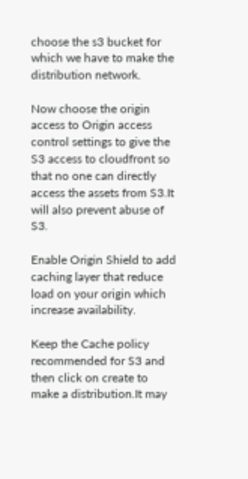choose the s3 bucket for which we have to make the distribution network.

Now choose the origin access to Origin access control settings to give the S3 access to cloudfront so that no one can directly access the assets from S3.It will also prevent abuse of S3.

Enable Origin Shield to add caching layer that reduce load on your origin which increase availability.

Keep the Cache policy recommended for S3 and then click on create to make a distribution.It may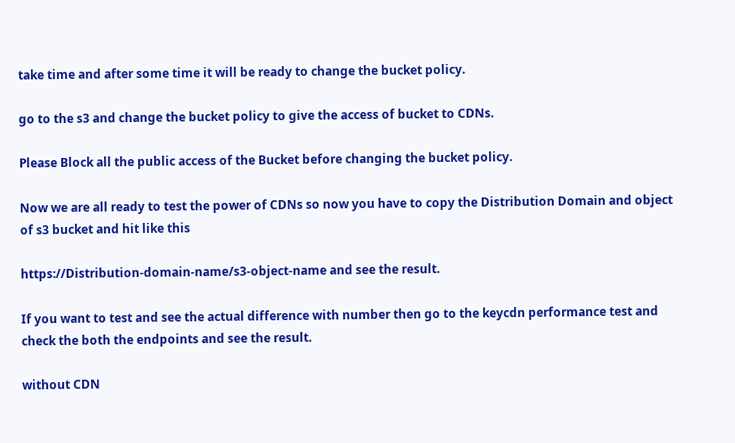take time and after some time it will be ready to change the bucket policy.

go to the s3 and change the bucket policy to give the access of bucket to CDNs.

Please Block all the public access of the Bucket before changing the bucket policy.

Now we are all ready to test the power of CDNs so now you have to copy the Distribution Domain and object of s3 bucket and hit like this

https://Distribution-domain-name/s3-object-name and see the result.

If you want to test and see the actual difference with number then go to the keycdn performance test and check the both the endpoints and see the result.

without CDN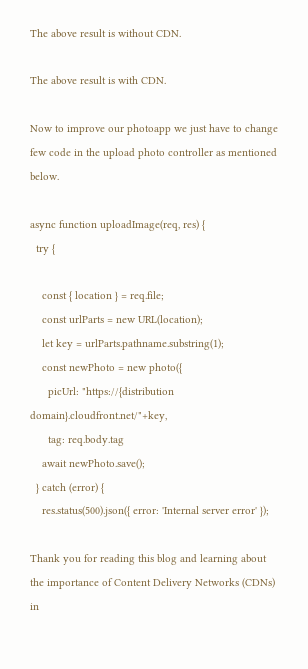The above result is without CDN.

The above result is with CDN.

Now to improve our photoapp we just have to change few code in the upload photo controller as mentioned below.

async function uploadImage(req, res) {
  try {

    const { location } = req.file;
    const urlParts = new URL(location);
    let key = urlParts.pathname.substring(1);
    const newPhoto = new photo({
      picUrl: "https://{distribution domain}.cloudfront.net/"+key,
      tag: req.body.tag
    await newPhoto.save();
  } catch (error) {
    res.status(500).json({ error: 'Internal server error' });

Thank you for reading this blog and learning about the importance of Content Delivery Networks (CDNs) in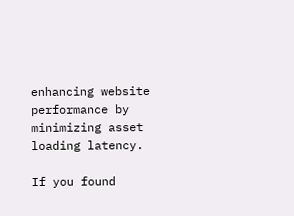enhancing website performance by minimizing asset loading latency.

If you found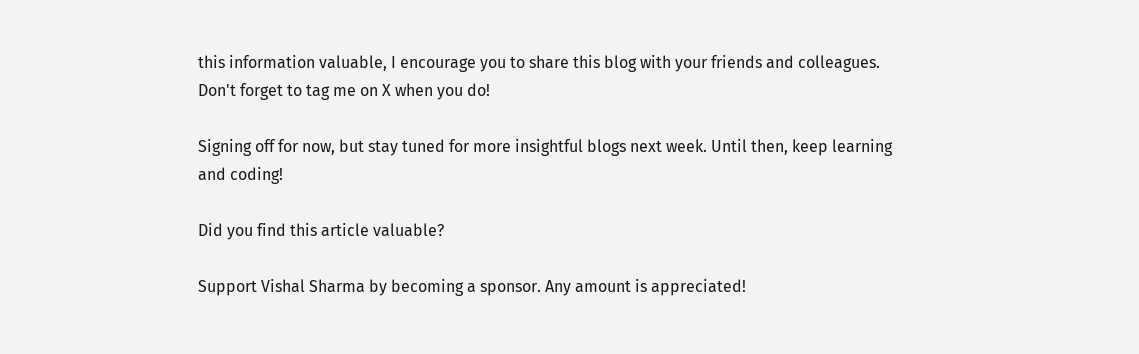this information valuable, I encourage you to share this blog with your friends and colleagues. Don't forget to tag me on X when you do!

Signing off for now, but stay tuned for more insightful blogs next week. Until then, keep learning and coding!

Did you find this article valuable?

Support Vishal Sharma by becoming a sponsor. Any amount is appreciated!